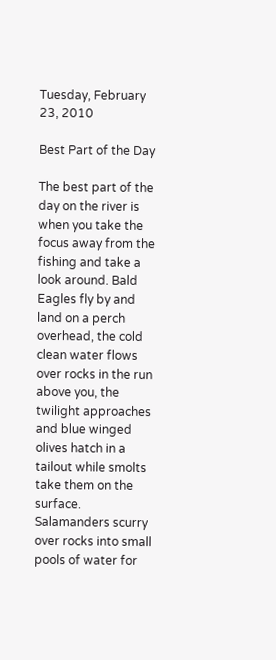Tuesday, February 23, 2010

Best Part of the Day

The best part of the day on the river is when you take the focus away from the fishing and take a look around. Bald Eagles fly by and land on a perch overhead, the cold clean water flows over rocks in the run above you, the twilight approaches and blue winged olives hatch in a tailout while smolts take them on the surface. Salamanders scurry over rocks into small pools of water for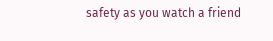safety as you watch a friend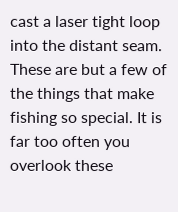cast a laser tight loop into the distant seam. These are but a few of the things that make fishing so special. It is far too often you overlook these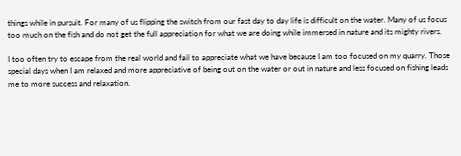things while in pursuit. For many of us flipping the switch from our fast day to day life is difficult on the water. Many of us focus too much on the fish and do not get the full appreciation for what we are doing while immersed in nature and its mighty rivers.

I too often try to escape from the real world and fail to appreciate what we have because I am too focused on my quarry. Those special days when I am relaxed and more appreciative of being out on the water or out in nature and less focused on fishing leads me to more success and relaxation.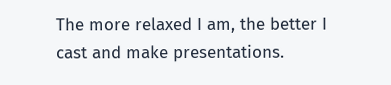The more relaxed I am, the better I cast and make presentations.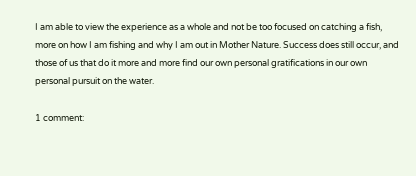I am able to view the experience as a whole and not be too focused on catching a fish, more on how I am fishing and why I am out in Mother Nature. Success does still occur, and those of us that do it more and more find our own personal gratifications in our own personal pursuit on the water.

1 comment: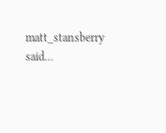matt_stansberry said...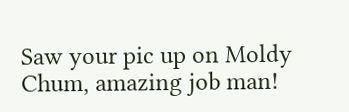Saw your pic up on Moldy Chum, amazing job man!